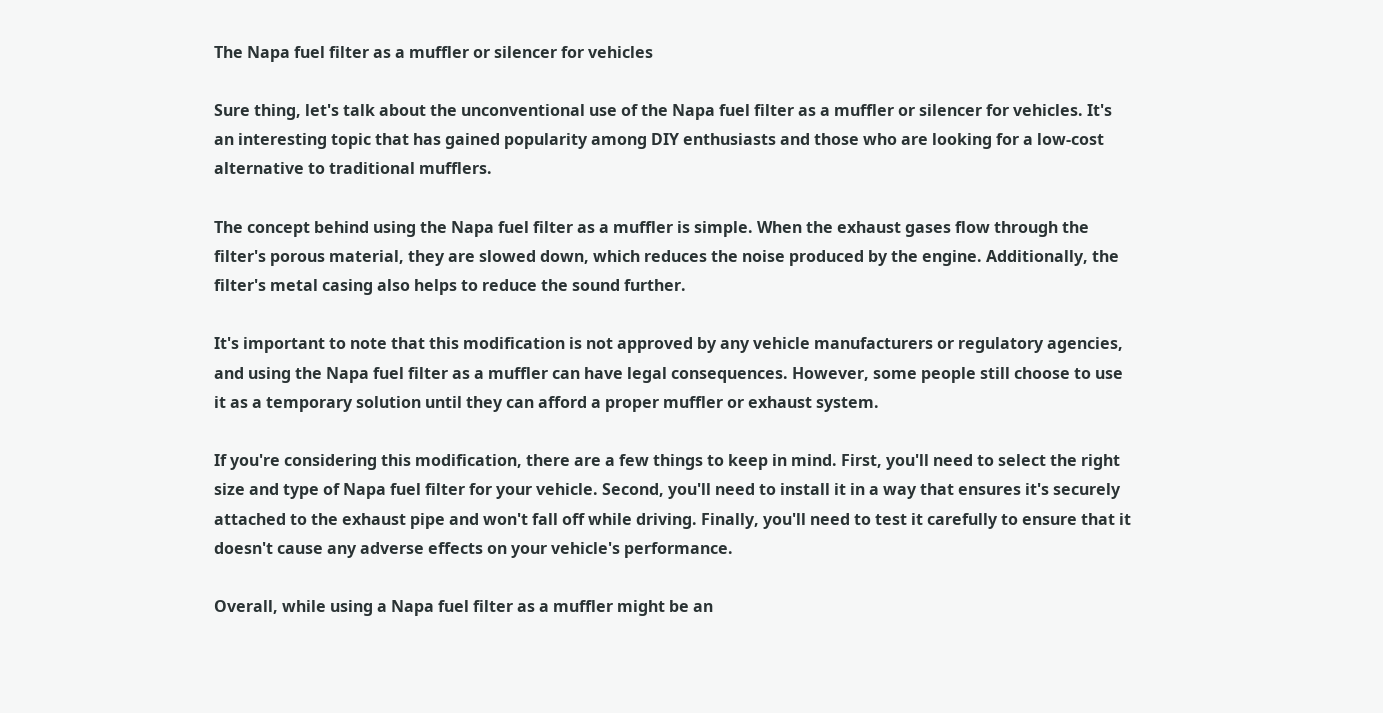The Napa fuel filter as a muffler or silencer for vehicles

Sure thing, let's talk about the unconventional use of the Napa fuel filter as a muffler or silencer for vehicles. It's an interesting topic that has gained popularity among DIY enthusiasts and those who are looking for a low-cost alternative to traditional mufflers.

The concept behind using the Napa fuel filter as a muffler is simple. When the exhaust gases flow through the filter's porous material, they are slowed down, which reduces the noise produced by the engine. Additionally, the filter's metal casing also helps to reduce the sound further.

It's important to note that this modification is not approved by any vehicle manufacturers or regulatory agencies, and using the Napa fuel filter as a muffler can have legal consequences. However, some people still choose to use it as a temporary solution until they can afford a proper muffler or exhaust system.

If you're considering this modification, there are a few things to keep in mind. First, you'll need to select the right size and type of Napa fuel filter for your vehicle. Second, you'll need to install it in a way that ensures it's securely attached to the exhaust pipe and won't fall off while driving. Finally, you'll need to test it carefully to ensure that it doesn't cause any adverse effects on your vehicle's performance.

Overall, while using a Napa fuel filter as a muffler might be an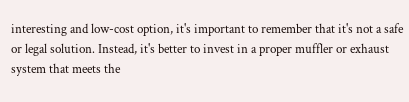interesting and low-cost option, it's important to remember that it's not a safe or legal solution. Instead, it's better to invest in a proper muffler or exhaust system that meets the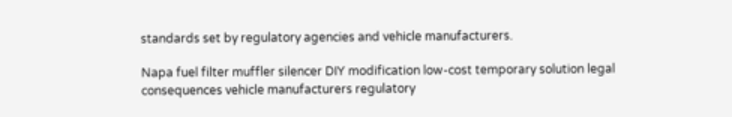standards set by regulatory agencies and vehicle manufacturers.

Napa fuel filter muffler silencer DIY modification low-cost temporary solution legal consequences vehicle manufacturers regulatory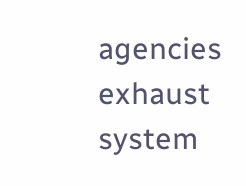agencies exhaust system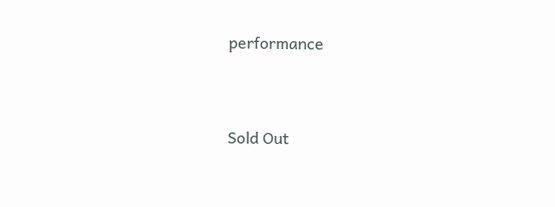performance



Sold Out